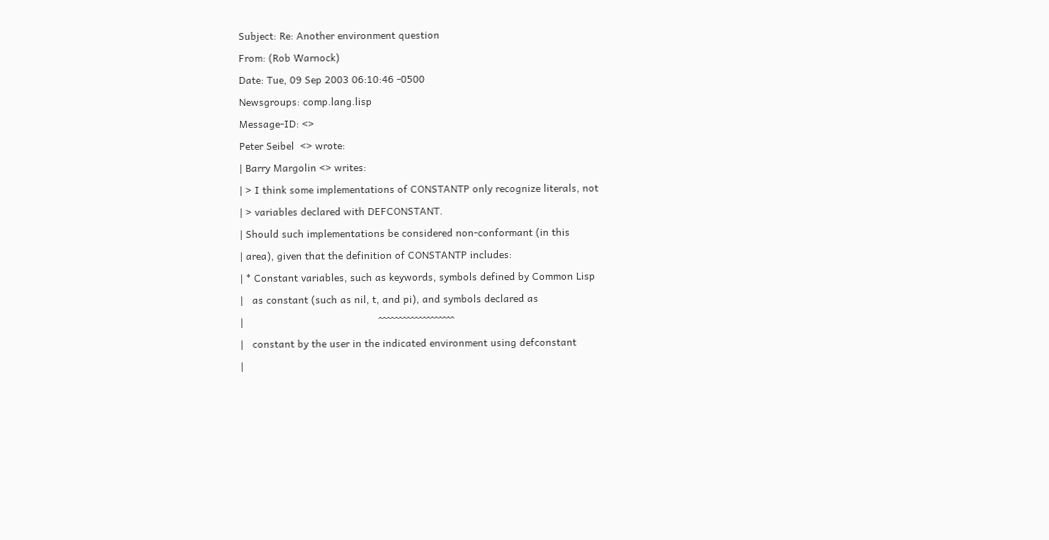Subject: Re: Another environment question
From: (Rob Warnock)
Date: Tue, 09 Sep 2003 06:10:46 -0500
Newsgroups: comp.lang.lisp
Message-ID: <>
Peter Seibel  <> wrote:
| Barry Margolin <> writes:
| > I think some implementations of CONSTANTP only recognize literals, not
| > variables declared with DEFCONSTANT.
| Should such implementations be considered non-conformant (in this
| area), given that the definition of CONSTANTP includes:
| * Constant variables, such as keywords, symbols defined by Common Lisp
|   as constant (such as nil, t, and pi), and symbols declared as
|                                             ^^^^^^^^^^^^^^^^^^^
|   constant by the user in the indicated environment using defconstant
|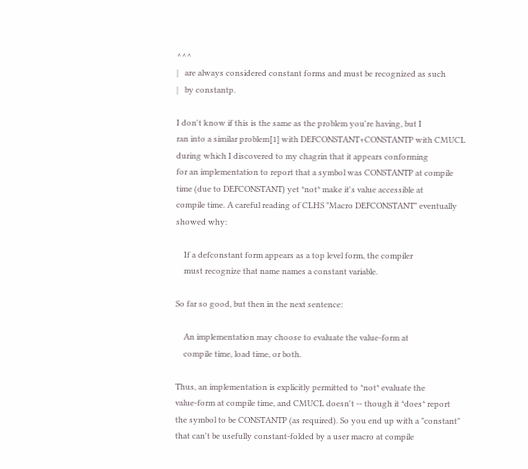^^^
|   are always considered constant forms and must be recognized as such
|   by constantp.

I don't know if this is the same as the problem you're having, but I
ran into a similar problem[1] with DEFCONSTANT+CONSTANTP with CMUCL
during which I discovered to my chagrin that it appears conforming
for an implementation to report that a symbol was CONSTANTP at compile
time (due to DEFCONSTANT) yet *not* make it's value accessible at
compile time. A careful reading of CLHS "Macro DEFCONSTANT" eventually
showed why:

    If a defconstant form appears as a top level form, the compiler
    must recognize that name names a constant variable.

So far so good, but then in the next sentence:

    An implementation may choose to evaluate the value-form at
    compile time, load time, or both.

Thus, an implementation is explicitly permitted to *not* evaluate the
value-form at compile time, and CMUCL doesn't -- though it *does* report
the symbol to be CONSTANTP (as required). So you end up with a "constant"
that can't be usefully constant-folded by a user macro at compile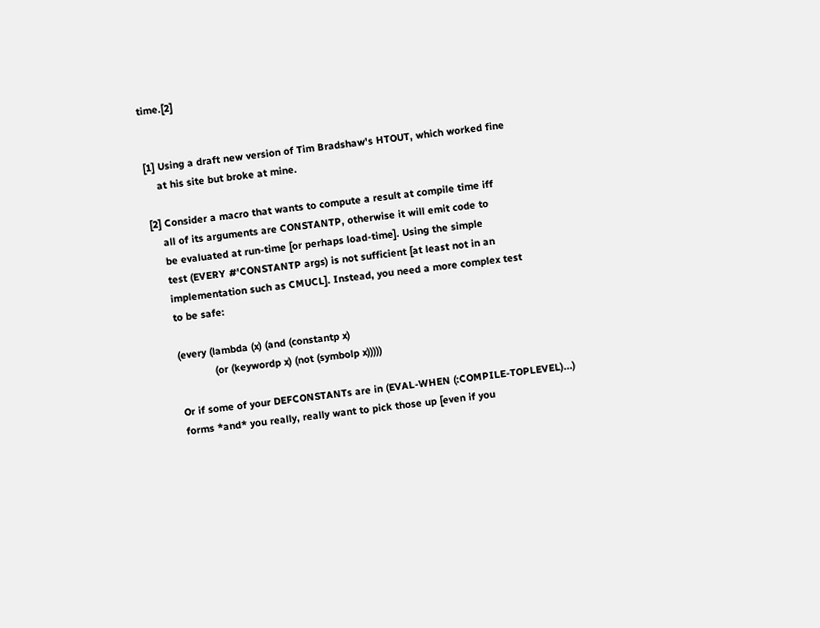time.[2]


[1] Using a draft new version of Tim Bradshaw's HTOUT, which worked fine
    at his site but broke at mine.

[2] Consider a macro that wants to compute a result at compile time iff
    all of its arguments are CONSTANTP, otherwise it will emit code to
    be evaluated at run-time [or perhaps load-time]. Using the simple
    test (EVERY #'CONSTANTP args) is not sufficient [at least not in an
    implementation such as CMUCL]. Instead, you need a more complex test
    to be safe:

    (every (lambda (x) (and (constantp x)
                (or (keywordp x) (not (symbolp x)))))

    Or if some of your DEFCONSTANTs are in (EVAL-WHEN (:COMPILE-TOPLEVEL)...)
    forms *and* you really, really want to pick those up [even if you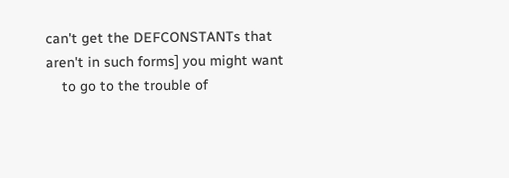can't get the DEFCONSTANTs that aren't in such forms] you might want
    to go to the trouble of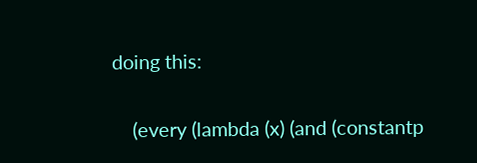doing this:

    (every (lambda (x) (and (constantp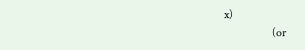x)
                (or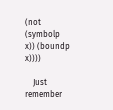(not (symbolp x)) (boundp x))))

    Just remember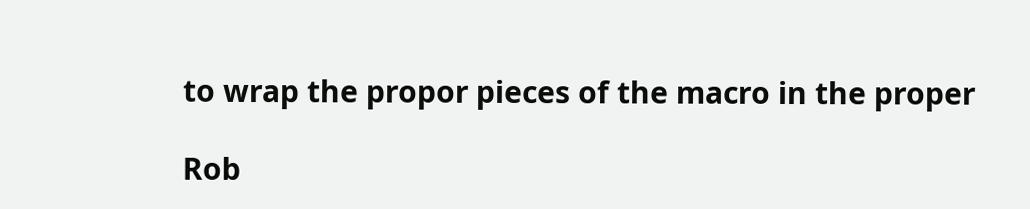to wrap the propor pieces of the macro in the proper

Rob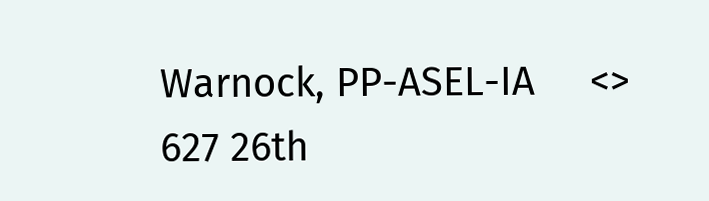Warnock, PP-ASEL-IA     <>
627 26th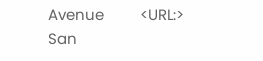Avenue         <URL:>
San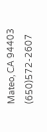Mateo, CA 94403     (650)572-2607